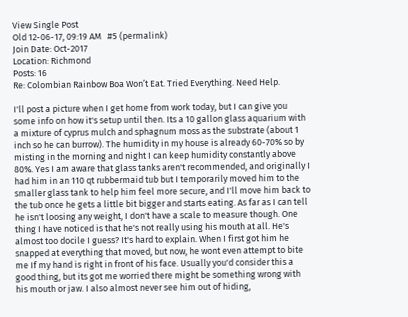View Single Post
Old 12-06-17, 09:19 AM   #5 (permalink)
Join Date: Oct-2017
Location: Richmond
Posts: 16
Re: Colombian Rainbow Boa Won’t Eat. Tried Everything. Need Help.

I'll post a picture when I get home from work today, but I can give you some info on how it's setup until then. Its a 10 gallon glass aquarium with a mixture of cyprus mulch and sphagnum moss as the substrate (about 1 inch so he can burrow). The humidity in my house is already 60-70% so by misting in the morning and night I can keep humidity constantly above 80%. Yes I am aware that glass tanks aren't recommended, and originally I had him in an 110 qt rubbermaid tub but I temporarily moved him to the smaller glass tank to help him feel more secure, and I'll move him back to the tub once he gets a little bit bigger and starts eating. As far as I can tell he isn't loosing any weight, I don't have a scale to measure though. One thing I have noticed is that he's not really using his mouth at all. He's almost too docile I guess? It's hard to explain. When I first got him he snapped at everything that moved, but now, he wont even attempt to bite me If my hand is right in front of his face. Usually you'd consider this a good thing, but its got me worried there might be something wrong with his mouth or jaw. I also almost never see him out of hiding,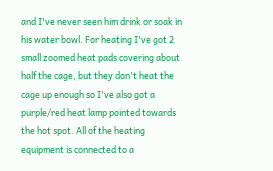and I've never seen him drink or soak in his water bowl. For heating I've got 2 small zoomed heat pads covering about half the cage, but they don't heat the cage up enough so I've also got a purple/red heat lamp pointed towards the hot spot. All of the heating equipment is connected to a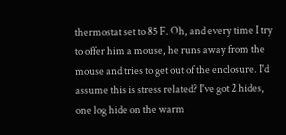thermostat set to 85 F. Oh, and every time I try to offer him a mouse, he runs away from the mouse and tries to get out of the enclosure. I'd assume this is stress related? I've got 2 hides, one log hide on the warm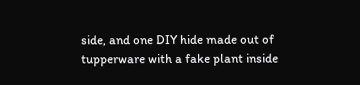side, and one DIY hide made out of tupperware with a fake plant inside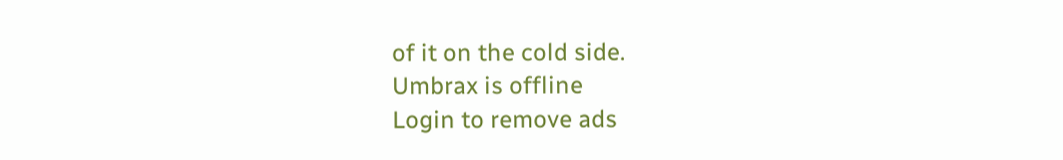of it on the cold side.
Umbrax is offline
Login to remove ads